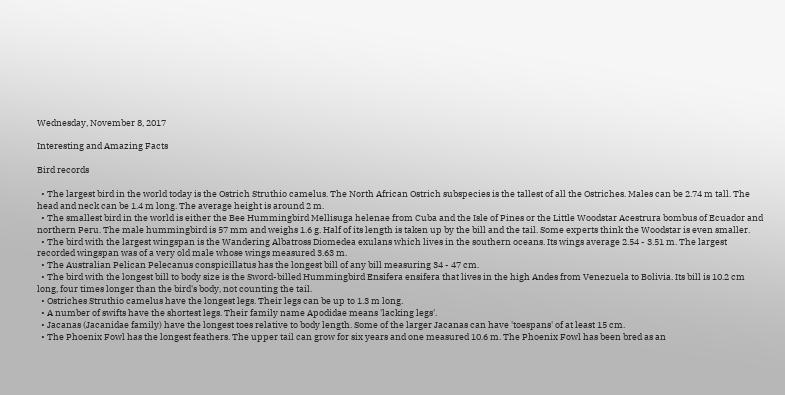Wednesday, November 8, 2017

Interesting and Amazing Facts

Bird records

  • The largest bird in the world today is the Ostrich Struthio camelus. The North African Ostrich subspecies is the tallest of all the Ostriches. Males can be 2.74 m tall. The head and neck can be 1.4 m long. The average height is around 2 m.
  • The smallest bird in the world is either the Bee Hummingbird Mellisuga helenae from Cuba and the Isle of Pines or the Little Woodstar Acestrura bombus of Ecuador and northern Peru. The male hummingbird is 57 mm and weighs 1.6 g. Half of its length is taken up by the bill and the tail. Some experts think the Woodstar is even smaller.
  • The bird with the largest wingspan is the Wandering Albatross Diomedea exulans which lives in the southern oceans. Its wings average 2.54 - 3.51 m. The largest recorded wingspan was of a very old male whose wings measured 3.63 m.
  • The Australian Pelican Pelecanus conspicillatus has the longest bill of any bill measuring 34 - 47 cm.
  • The bird with the longest bill to body size is the Sword-billed Hummingbird Ensifera ensifera that lives in the high Andes from Venezuela to Bolivia. Its bill is 10.2 cm long, four times longer than the bird's body, not counting the tail.
  • Ostriches Struthio camelus have the longest legs. Their legs can be up to 1.3 m long.
  • A number of swifts have the shortest legs. Their family name Apodidae means 'lacking legs'.
  • Jacanas (Jacanidae family) have the longest toes relative to body length. Some of the larger Jacanas can have 'toespans' of at least 15 cm.
  • The Phoenix Fowl has the longest feathers. The upper tail can grow for six years and one measured 10.6 m. The Phoenix Fowl has been bred as an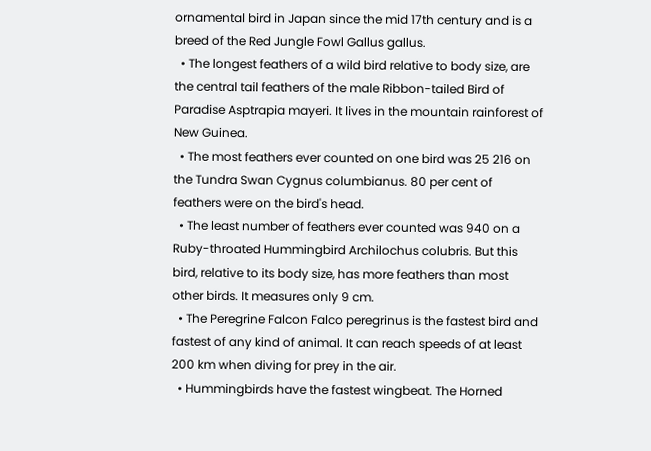ornamental bird in Japan since the mid 17th century and is a breed of the Red Jungle Fowl Gallus gallus.
  • The longest feathers of a wild bird relative to body size, are the central tail feathers of the male Ribbon-tailed Bird of Paradise Asptrapia mayeri. It lives in the mountain rainforest of New Guinea.
  • The most feathers ever counted on one bird was 25 216 on the Tundra Swan Cygnus columbianus. 80 per cent of feathers were on the bird's head.
  • The least number of feathers ever counted was 940 on a Ruby-throated Hummingbird Archilochus colubris. But this bird, relative to its body size, has more feathers than most other birds. It measures only 9 cm.
  • The Peregrine Falcon Falco peregrinus is the fastest bird and fastest of any kind of animal. It can reach speeds of at least 200 km when diving for prey in the air.
  • Hummingbirds have the fastest wingbeat. The Horned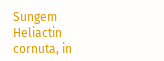Sungem Heliactin cornuta, in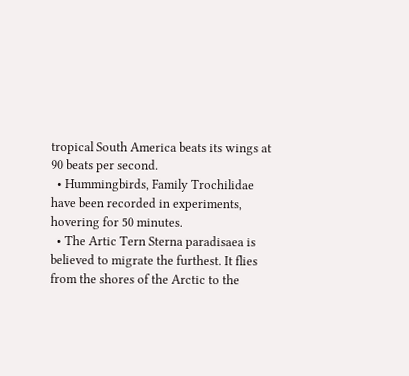tropical South America beats its wings at 90 beats per second.
  • Hummingbirds, Family Trochilidae have been recorded in experiments, hovering for 50 minutes.
  • The Artic Tern Sterna paradisaea is believed to migrate the furthest. It flies from the shores of the Arctic to the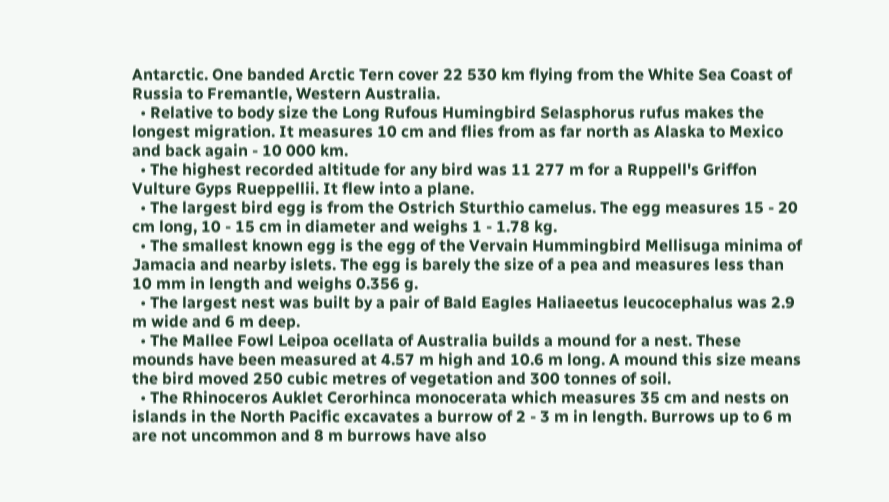Antarctic. One banded Arctic Tern cover 22 530 km flying from the White Sea Coast of Russia to Fremantle, Western Australia.
  • Relative to body size the Long Rufous Humingbird Selasphorus rufus makes the longest migration. It measures 10 cm and flies from as far north as Alaska to Mexico and back again - 10 000 km.
  • The highest recorded altitude for any bird was 11 277 m for a Ruppell's Griffon Vulture Gyps Rueppellii. It flew into a plane.
  • The largest bird egg is from the Ostrich Sturthio camelus. The egg measures 15 - 20 cm long, 10 - 15 cm in diameter and weighs 1 - 1.78 kg.
  • The smallest known egg is the egg of the Vervain Hummingbird Mellisuga minima of Jamacia and nearby islets. The egg is barely the size of a pea and measures less than 10 mm in length and weighs 0.356 g.
  • The largest nest was built by a pair of Bald Eagles Haliaeetus leucocephalus was 2.9 m wide and 6 m deep.
  • The Mallee Fowl Leipoa ocellata of Australia builds a mound for a nest. These mounds have been measured at 4.57 m high and 10.6 m long. A mound this size means the bird moved 250 cubic metres of vegetation and 300 tonnes of soil.
  • The Rhinoceros Auklet Cerorhinca monocerata which measures 35 cm and nests on islands in the North Pacific excavates a burrow of 2 - 3 m in length. Burrows up to 6 m are not uncommon and 8 m burrows have also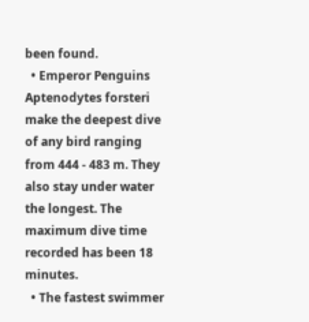been found.
  • Emperor Penguins Aptenodytes forsteri make the deepest dive of any bird ranging from 444 - 483 m. They also stay under water the longest. The maximum dive time recorded has been 18 minutes.
  • The fastest swimmer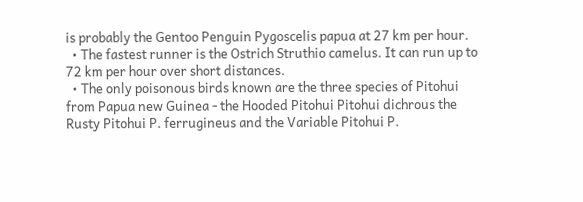is probably the Gentoo Penguin Pygoscelis papua at 27 km per hour.
  • The fastest runner is the Ostrich Struthio camelus. It can run up to 72 km per hour over short distances.
  • The only poisonous birds known are the three species of Pitohui from Papua new Guinea - the Hooded Pitohui Pitohui dichrous the Rusty Pitohui P. ferrugineus and the Variable Pitohui P.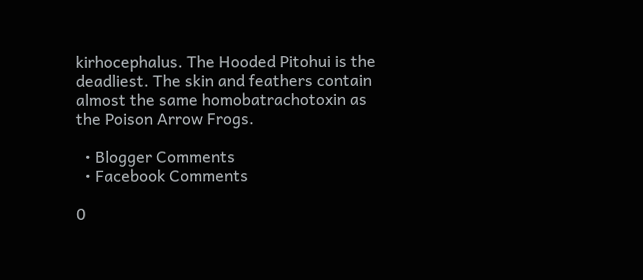kirhocephalus. The Hooded Pitohui is the deadliest. The skin and feathers contain almost the same homobatrachotoxin as the Poison Arrow Frogs.

  • Blogger Comments
  • Facebook Comments

0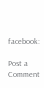facebook:

Post a Comment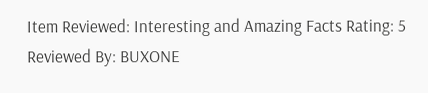Item Reviewed: Interesting and Amazing Facts Rating: 5 Reviewed By: BUXONE